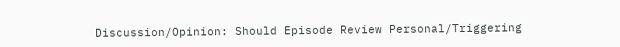Discussion/Opinion: Should Episode Review Personal/Triggering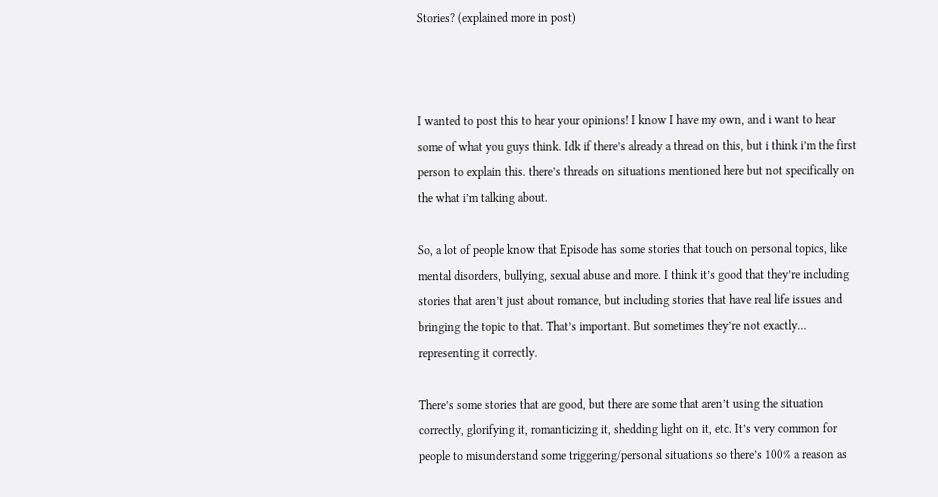Stories? (explained more in post)



I wanted to post this to hear your opinions! I know I have my own, and i want to hear some of what you guys think. Idk if there’s already a thread on this, but i think i’m the first person to explain this. there’s threads on situations mentioned here but not specifically on the what i’m talking about.

So, a lot of people know that Episode has some stories that touch on personal topics, like mental disorders, bullying, sexual abuse and more. I think it’s good that they’re including stories that aren’t just about romance, but including stories that have real life issues and bringing the topic to that. That’s important. But sometimes they’re not exactly… representing it correctly.

There’s some stories that are good, but there are some that aren’t using the situation correctly, glorifying it, romanticizing it, shedding light on it, etc. It’s very common for people to misunderstand some triggering/personal situations so there’s 100% a reason as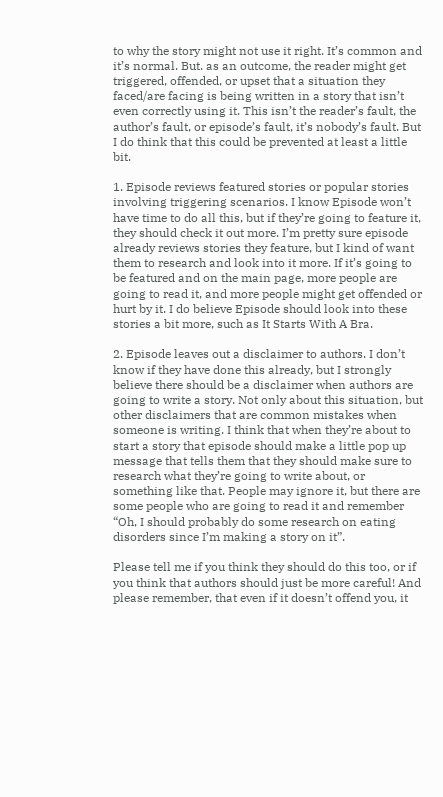to why the story might not use it right. It’s common and it’s normal. But. as an outcome, the reader might get triggered, offended, or upset that a situation they faced/are facing is being written in a story that isn’t even correctly using it. This isn’t the reader’s fault, the author’s fault, or episode’s fault, it’s nobody’s fault. But I do think that this could be prevented at least a little bit.

1. Episode reviews featured stories or popular stories involving triggering scenarios. I know Episode won’t have time to do all this, but if they’re going to feature it, they should check it out more. I’m pretty sure episode already reviews stories they feature, but I kind of want them to research and look into it more. If it’s going to be featured and on the main page, more people are going to read it, and more people might get offended or hurt by it. I do believe Episode should look into these stories a bit more, such as It Starts With A Bra.

2. Episode leaves out a disclaimer to authors. I don’t know if they have done this already, but I strongly believe there should be a disclaimer when authors are going to write a story. Not only about this situation, but other disclaimers that are common mistakes when someone is writing. I think that when they’re about to start a story that episode should make a little pop up message that tells them that they should make sure to research what they’re going to write about, or something like that. People may ignore it, but there are some people who are going to read it and remember “Oh, I should probably do some research on eating disorders since I’m making a story on it”.

Please tell me if you think they should do this too, or if you think that authors should just be more careful! And please remember, that even if it doesn’t offend you, it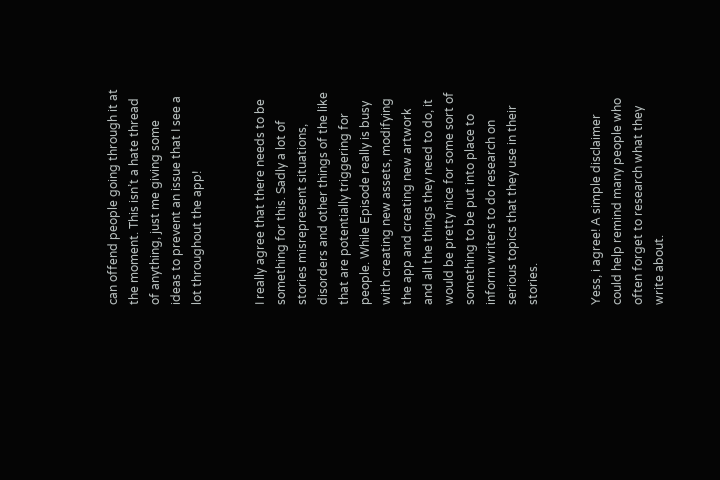can offend people going through it at the moment. This isn’t a hate thread of anything, just me giving some ideas to prevent an issue that I see a lot throughout the app!


I really agree that there needs to be something for this. Sadly a lot of stories misrepresent situations, disorders and other things of the like that are potentially triggering for people. While Episode really is busy with creating new assets, modifying the app and creating new artwork and all the things they need to do, it would be pretty nice for some sort of something to be put into place to inform writers to do research on serious topics that they use in their stories.


Yess, i agree! A simple disclaimer could help remind many people who often forget to research what they write about.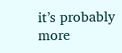it’s probably more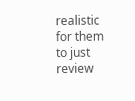realistic for them to just review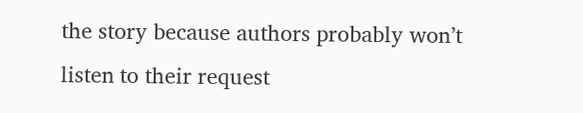the story because authors probably won’t listen to their request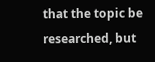that the topic be researched, but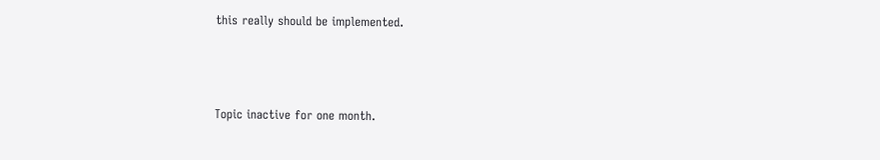this really should be implemented.



Topic inactive for one month.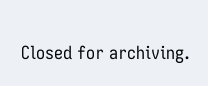Closed for archiving.